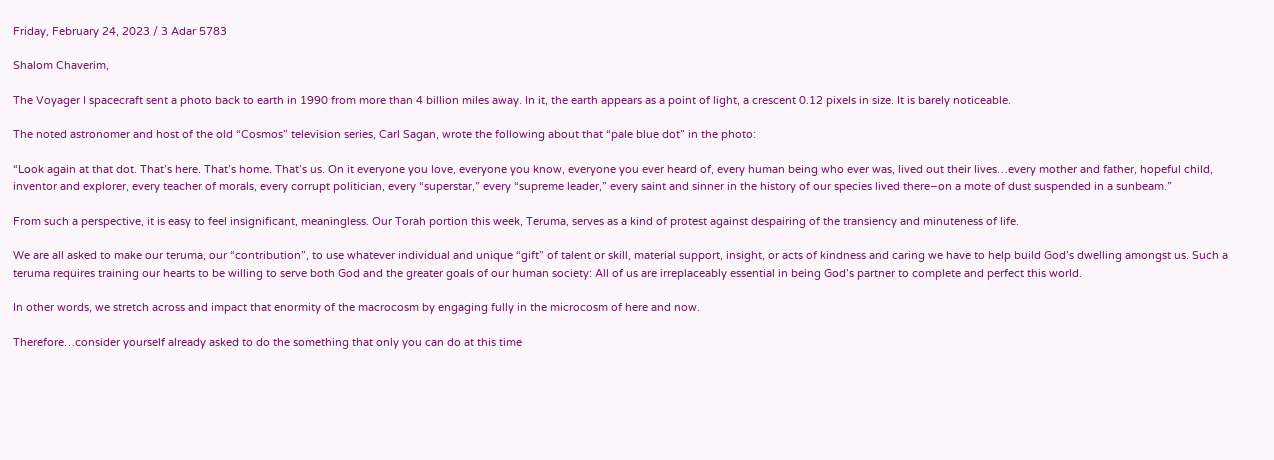Friday, February 24, 2023 / 3 Adar 5783

Shalom Chaverim,

The Voyager I spacecraft sent a photo back to earth in 1990 from more than 4 billion miles away. In it, the earth appears as a point of light, a crescent 0.12 pixels in size. It is barely noticeable.

The noted astronomer and host of the old “Cosmos” television series, Carl Sagan, wrote the following about that “pale blue dot” in the photo:

“Look again at that dot. That’s here. That’s home. That’s us. On it everyone you love, everyone you know, everyone you ever heard of, every human being who ever was, lived out their lives…every mother and father, hopeful child, inventor and explorer, every teacher of morals, every corrupt politician, every “superstar,” every “supreme leader,” every saint and sinner in the history of our species lived there–on a mote of dust suspended in a sunbeam.”

From such a perspective, it is easy to feel insignificant, meaningless. Our Torah portion this week, Teruma, serves as a kind of protest against despairing of the transiency and minuteness of life.

We are all asked to make our teruma, our “contribution”, to use whatever individual and unique “gift” of talent or skill, material support, insight, or acts of kindness and caring we have to help build God’s dwelling amongst us. Such a teruma requires training our hearts to be willing to serve both God and the greater goals of our human society: All of us are irreplaceably essential in being God’s partner to complete and perfect this world.

In other words, we stretch across and impact that enormity of the macrocosm by engaging fully in the microcosm of here and now.

Therefore…consider yourself already asked to do the something that only you can do at this time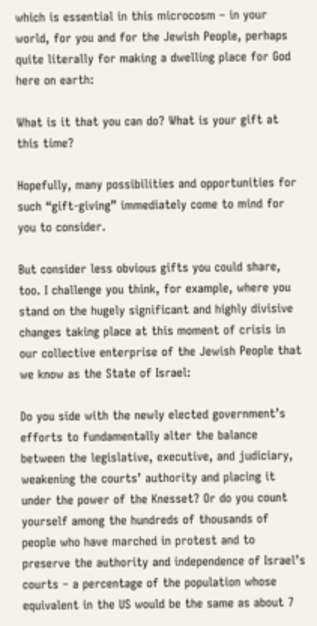which is essential in this microcosm – in your world, for you and for the Jewish People, perhaps quite literally for making a dwelling place for God here on earth:

What is it that you can do? What is your gift at this time?

Hopefully, many possibilities and opportunities for such “gift-giving” immediately come to mind for you to consider.

But consider less obvious gifts you could share, too. I challenge you think, for example, where you stand on the hugely significant and highly divisive changes taking place at this moment of crisis in our collective enterprise of the Jewish People that we know as the State of Israel:

Do you side with the newly elected government’s efforts to fundamentally alter the balance between the legislative, executive, and judiciary, weakening the courts’ authority and placing it under the power of the Knesset? Or do you count yourself among the hundreds of thousands of people who have marched in protest and to preserve the authority and independence of Israel’s courts – a percentage of the population whose equivalent in the US would be the same as about 7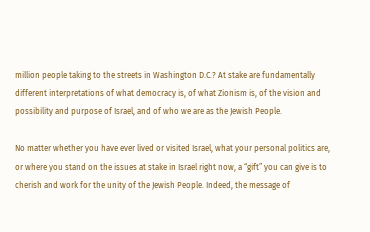million people taking to the streets in Washington D.C.? At stake are fundamentally different interpretations of what democracy is, of what Zionism is, of the vision and possibility and purpose of Israel, and of who we are as the Jewish People.

No matter whether you have ever lived or visited Israel, what your personal politics are, or where you stand on the issues at stake in Israel right now, a “gift” you can give is to cherish and work for the unity of the Jewish People. Indeed, the message of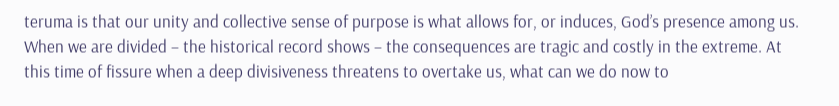teruma is that our unity and collective sense of purpose is what allows for, or induces, God’s presence among us. When we are divided – the historical record shows – the consequences are tragic and costly in the extreme. At this time of fissure when a deep divisiveness threatens to overtake us, what can we do now to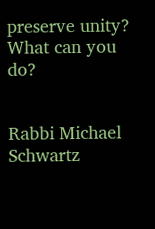preserve unity? What can you do?


Rabbi Michael Schwartz